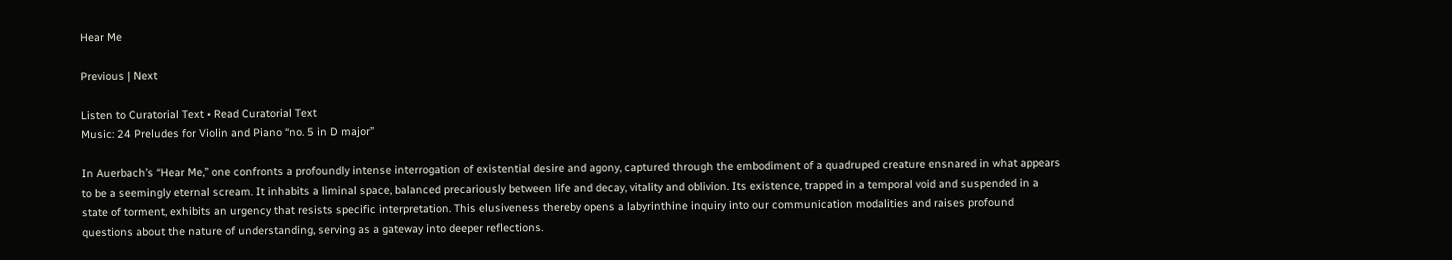Hear Me

Previous | Next

Listen to Curatorial Text • Read Curatorial Text
Music: 24 Preludes for Violin and Piano “no. 5 in D major”

In Auerbach’s “Hear Me,” one confronts a profoundly intense interrogation of existential desire and agony, captured through the embodiment of a quadruped creature ensnared in what appears to be a seemingly eternal scream. It inhabits a liminal space, balanced precariously between life and decay, vitality and oblivion. Its existence, trapped in a temporal void and suspended in a state of torment, exhibits an urgency that resists specific interpretation. This elusiveness thereby opens a labyrinthine inquiry into our communication modalities and raises profound questions about the nature of understanding, serving as a gateway into deeper reflections.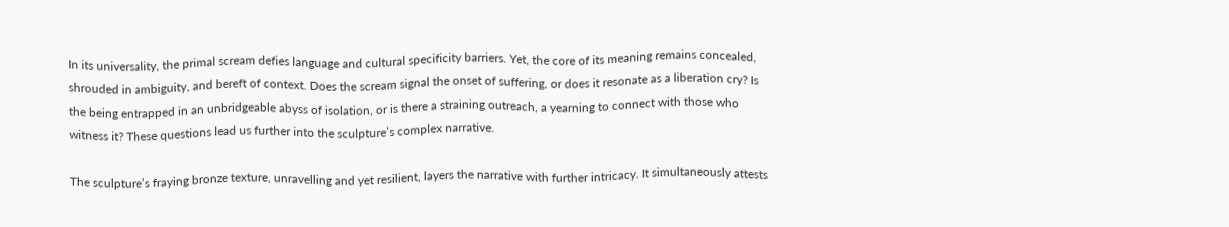In its universality, the primal scream defies language and cultural specificity barriers. Yet, the core of its meaning remains concealed, shrouded in ambiguity, and bereft of context. Does the scream signal the onset of suffering, or does it resonate as a liberation cry? Is the being entrapped in an unbridgeable abyss of isolation, or is there a straining outreach, a yearning to connect with those who witness it? These questions lead us further into the sculpture’s complex narrative.

The sculpture’s fraying bronze texture, unravelling and yet resilient, layers the narrative with further intricacy. It simultaneously attests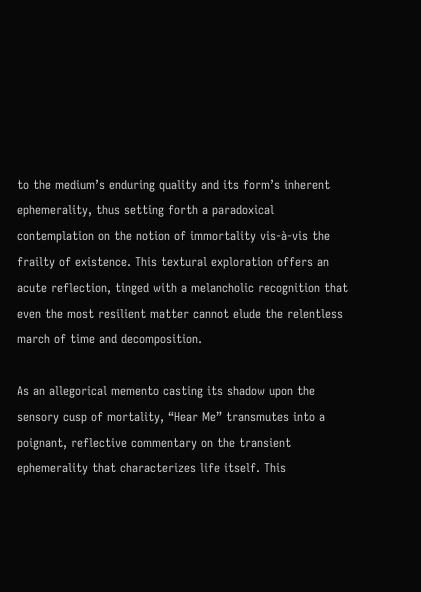to the medium’s enduring quality and its form’s inherent ephemerality, thus setting forth a paradoxical contemplation on the notion of immortality vis-à-vis the frailty of existence. This textural exploration offers an acute reflection, tinged with a melancholic recognition that even the most resilient matter cannot elude the relentless march of time and decomposition.

As an allegorical memento casting its shadow upon the sensory cusp of mortality, “Hear Me” transmutes into a poignant, reflective commentary on the transient ephemerality that characterizes life itself. This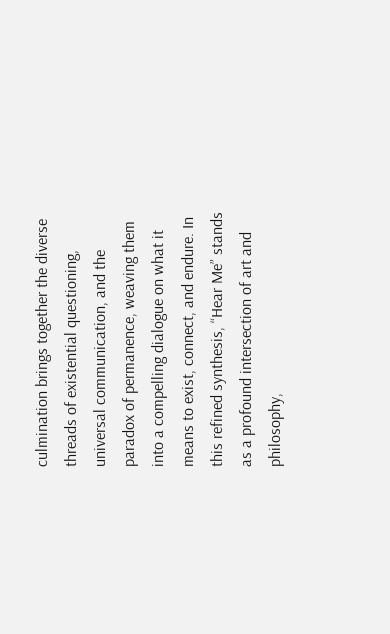culmination brings together the diverse threads of existential questioning, universal communication, and the paradox of permanence, weaving them into a compelling dialogue on what it means to exist, connect, and endure. In this refined synthesis, “Hear Me” stands as a profound intersection of art and philosophy,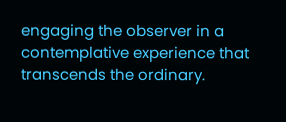engaging the observer in a contemplative experience that transcends the ordinary.